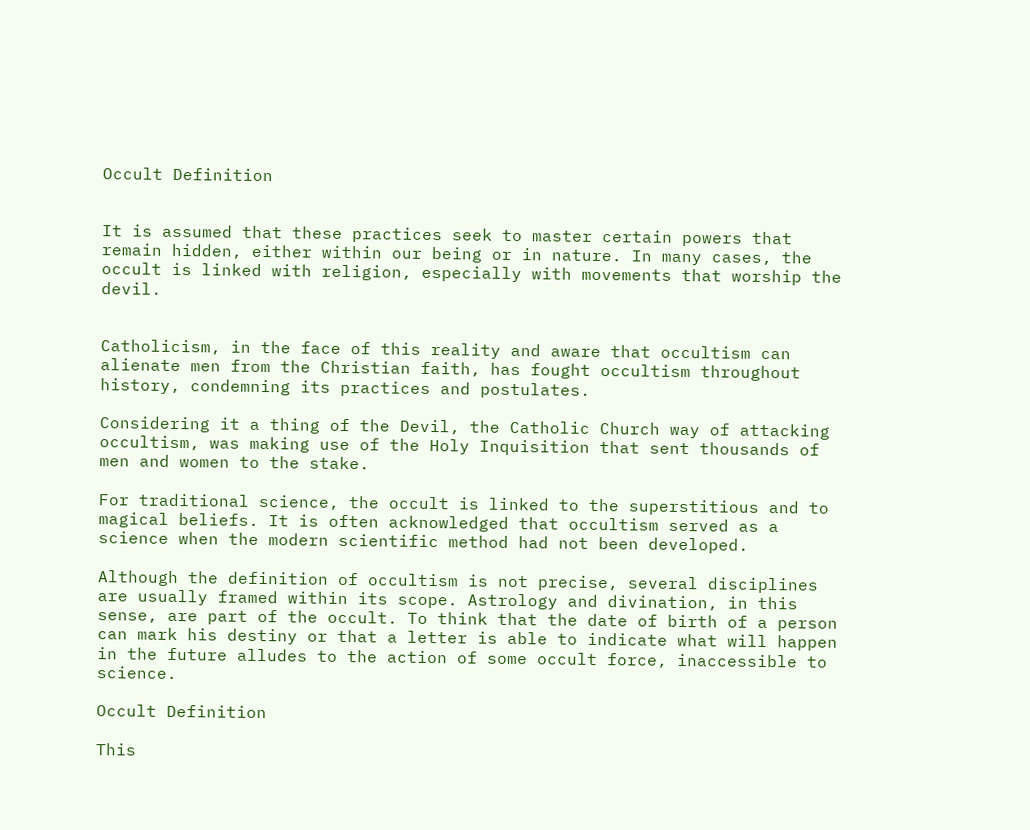Occult Definition


It is assumed that these practices seek to master certain powers that remain hidden, either within our being or in nature. In many cases, the occult is linked with religion, especially with movements that worship the devil.


Catholicism, in the face of this reality and aware that occultism can alienate men from the Christian faith, has fought occultism throughout history, condemning its practices and postulates.

Considering it a thing of the Devil, the Catholic Church way of attacking occultism, was making use of the Holy Inquisition that sent thousands of men and women to the stake.

For traditional science, the occult is linked to the superstitious and to magical beliefs. It is often acknowledged that occultism served as a science when the modern scientific method had not been developed.

Although the definition of occultism is not precise, several disciplines are usually framed within its scope. Astrology and divination, in this sense, are part of the occult. To think that the date of birth of a person can mark his destiny or that a letter is able to indicate what will happen in the future alludes to the action of some occult force, inaccessible to science.

Occult Definition

This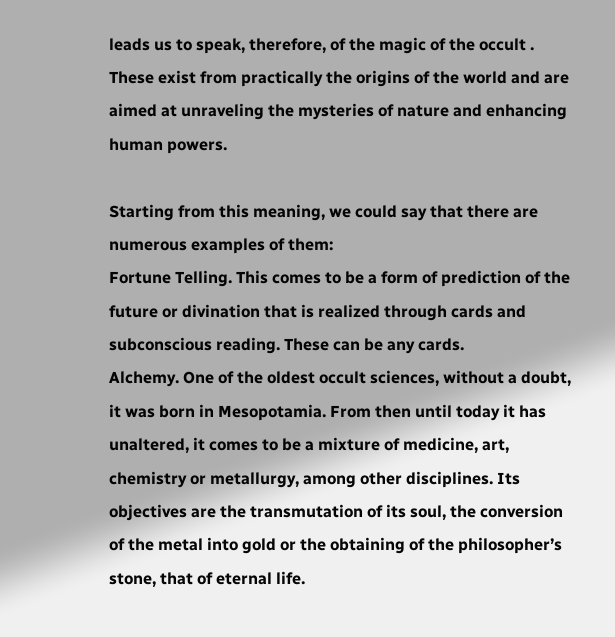leads us to speak, therefore, of the magic of the occult . These exist from practically the origins of the world and are aimed at unraveling the mysteries of nature and enhancing human powers.

Starting from this meaning, we could say that there are numerous examples of them:
Fortune Telling. This comes to be a form of prediction of the future or divination that is realized through cards and subconscious reading. These can be any cards.
Alchemy. One of the oldest occult sciences, without a doubt, it was born in Mesopotamia. From then until today it has unaltered, it comes to be a mixture of medicine, art, chemistry or metallurgy, among other disciplines. Its objectives are the transmutation of its soul, the conversion of the metal into gold or the obtaining of the philosopher’s stone, that of eternal life.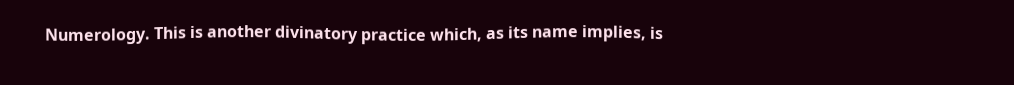Numerology. This is another divinatory practice which, as its name implies, is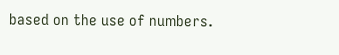based on the use of numbers.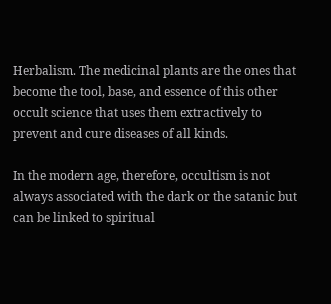Herbalism. The medicinal plants are the ones that become the tool, base, and essence of this other occult science that uses them extractively to prevent and cure diseases of all kinds.

In the modern age, therefore, occultism is not always associated with the dark or the satanic but can be linked to spiritual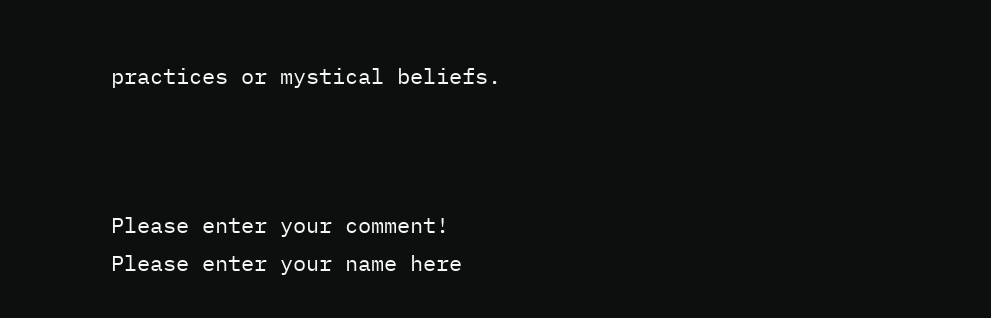practices or mystical beliefs.



Please enter your comment!
Please enter your name here